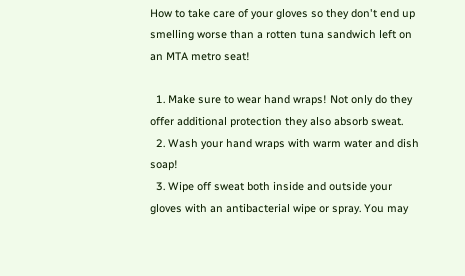How to take care of your gloves so they don't end up smelling worse than a rotten tuna sandwich left on an MTA metro seat!

  1. Make sure to wear hand wraps! Not only do they offer additional protection they also absorb sweat.
  2. Wash your hand wraps with warm water and dish soap!
  3. Wipe off sweat both inside and outside your gloves with an antibacterial wipe or spray. You may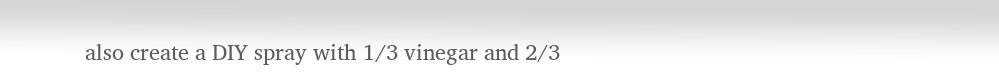also create a DIY spray with 1/3 vinegar and 2/3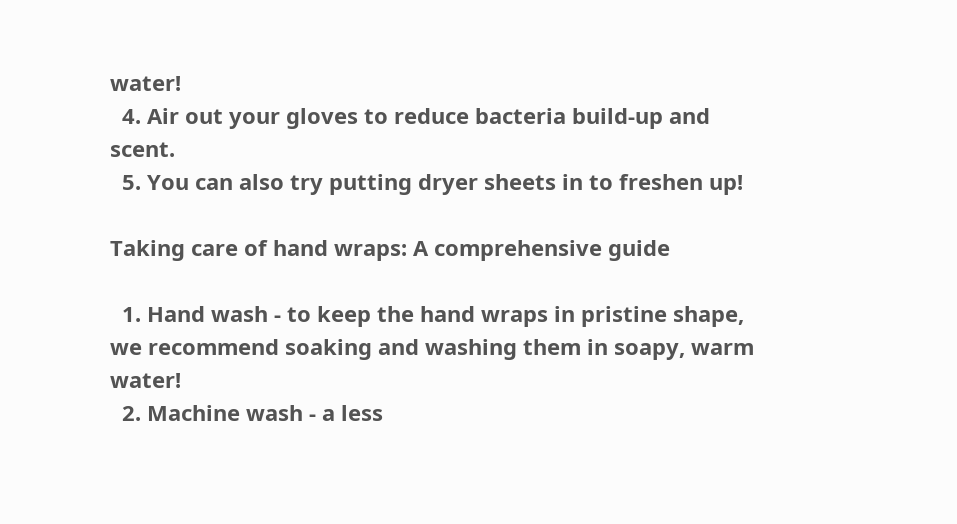water!
  4. Air out your gloves to reduce bacteria build-up and scent.
  5. You can also try putting dryer sheets in to freshen up!

Taking care of hand wraps: A comprehensive guide

  1. Hand wash - to keep the hand wraps in pristine shape, we recommend soaking and washing them in soapy, warm water!
  2. Machine wash - a less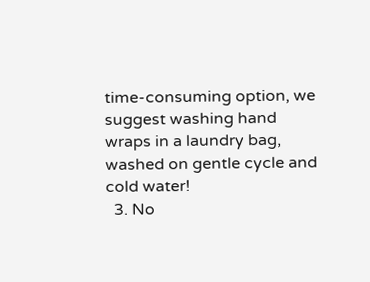time-consuming option, we suggest washing hand wraps in a laundry bag, washed on gentle cycle and cold water!
  3. No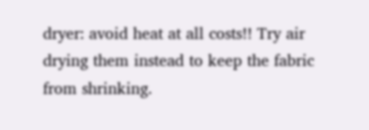dryer: avoid heat at all costs!! Try air drying them instead to keep the fabric from shrinking.